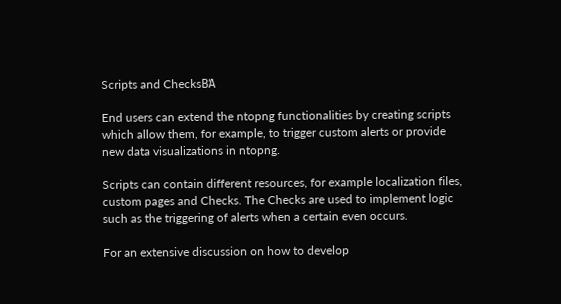Scripts and ChecksΒΆ

End users can extend the ntopng functionalities by creating scripts which allow them, for example, to trigger custom alerts or provide new data visualizations in ntopng.

Scripts can contain different resources, for example localization files, custom pages and Checks. The Checks are used to implement logic such as the triggering of alerts when a certain even occurs.

For an extensive discussion on how to develop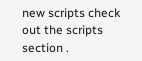new scripts check out the scripts section .